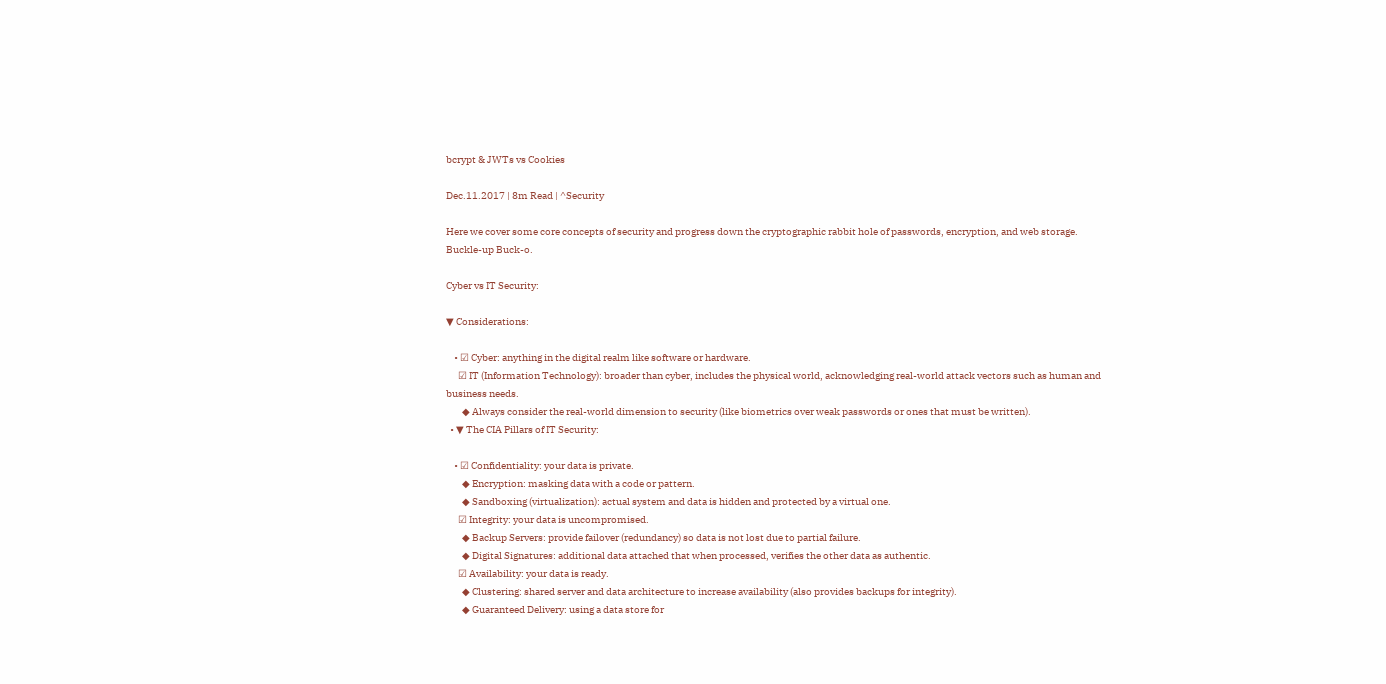bcrypt & JWTs vs Cookies

Dec.11.2017 | 8m Read | ^Security

Here we cover some core concepts of security and progress down the cryptographic rabbit hole of passwords, encryption, and web storage. Buckle-up Buck-o.

Cyber vs IT Security:

▼ Considerations:

    • ☑ Cyber: anything in the digital realm like software or hardware.
      ☑ IT (Information Technology): broader than cyber, includes the physical world, acknowledging real-world attack vectors such as human and business needs.
        ◆ Always consider the real-world dimension to security (like biometrics over weak passwords or ones that must be written).
  • ▼ The CIA Pillars of IT Security:

    • ☑ Confidentiality: your data is private.
        ◆ Encryption: masking data with a code or pattern.
        ◆ Sandboxing (virtualization): actual system and data is hidden and protected by a virtual one.
      ☑ Integrity: your data is uncompromised.
        ◆ Backup Servers: provide failover (redundancy) so data is not lost due to partial failure.
        ◆ Digital Signatures: additional data attached that when processed, verifies the other data as authentic.
      ☑ Availability: your data is ready.
        ◆ Clustering: shared server and data architecture to increase availability (also provides backups for integrity).
        ◆ Guaranteed Delivery: using a data store for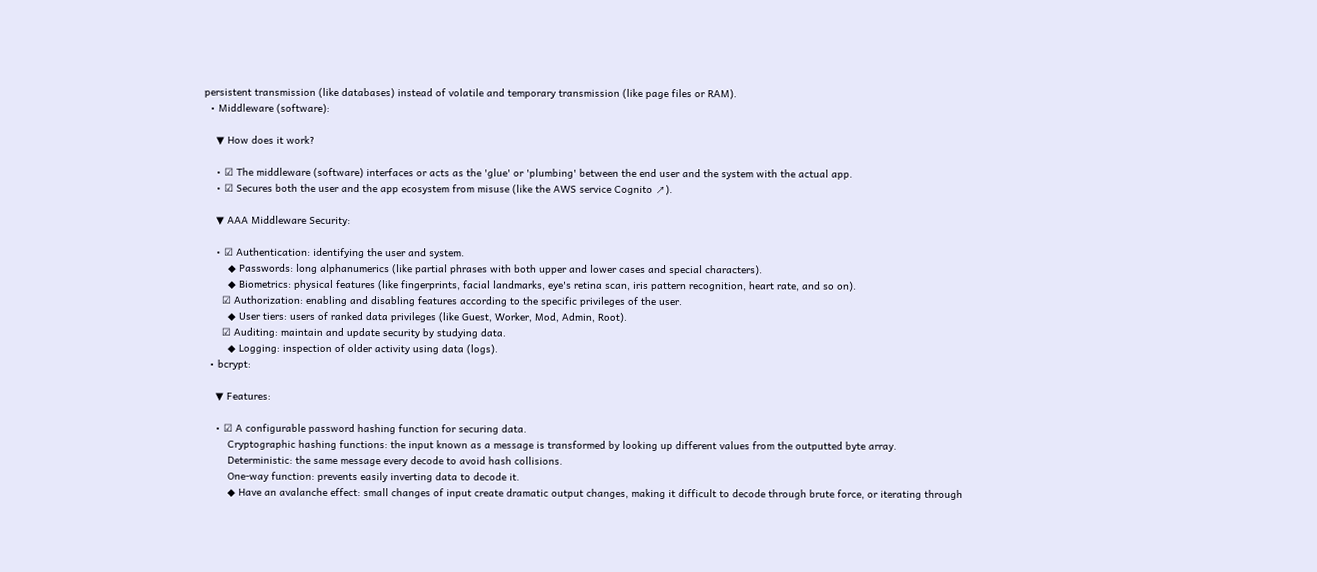persistent transmission (like databases) instead of volatile and temporary transmission (like page files or RAM).
  • Middleware (software):

    ▼ How does it work?

    • ☑ The middleware (software) interfaces or acts as the 'glue' or 'plumbing' between the end user and the system with the actual app.
    • ☑ Secures both the user and the app ecosystem from misuse (like the AWS service Cognito ↗).

    ▼ AAA Middleware Security:

    • ☑ Authentication: identifying the user and system.
        ◆ Passwords: long alphanumerics (like partial phrases with both upper and lower cases and special characters).
        ◆ Biometrics: physical features (like fingerprints, facial landmarks, eye's retina scan, iris pattern recognition, heart rate, and so on).
      ☑ Authorization: enabling and disabling features according to the specific privileges of the user.
        ◆ User tiers: users of ranked data privileges (like Guest, Worker, Mod, Admin, Root).
      ☑ Auditing: maintain and update security by studying data.
        ◆ Logging: inspection of older activity using data (logs).
  • bcrypt:

    ▼ Features:

    • ☑ A configurable password hashing function for securing data.
        Cryptographic hashing functions: the input known as a message is transformed by looking up different values from the outputted byte array.
        Deterministic: the same message every decode to avoid hash collisions.
        One-way function: prevents easily inverting data to decode it.
        ◆ Have an avalanche effect: small changes of input create dramatic output changes, making it difficult to decode through brute force, or iterating through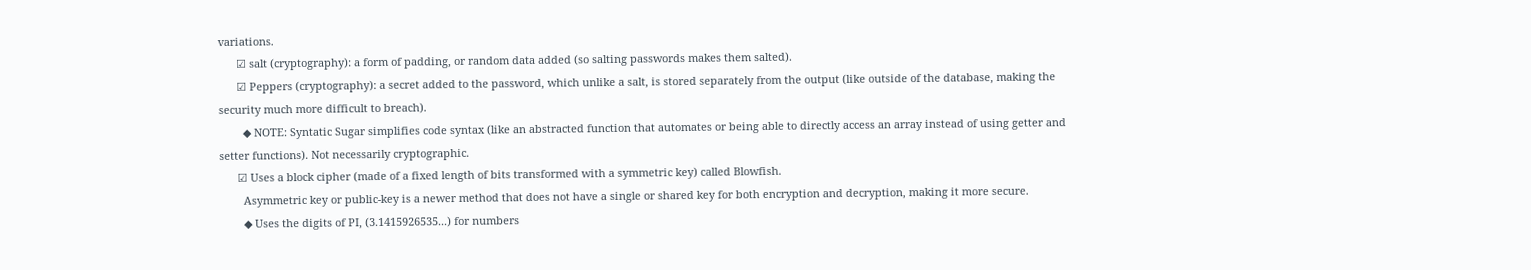variations.
      ☑ salt (cryptography): a form of padding, or random data added (so salting passwords makes them salted).
      ☑ Peppers (cryptography): a secret added to the password, which unlike a salt, is stored separately from the output (like outside of the database, making the security much more difficult to breach).
        ◆ NOTE: Syntatic Sugar simplifies code syntax (like an abstracted function that automates or being able to directly access an array instead of using getter and setter functions). Not necessarily cryptographic.
      ☑ Uses a block cipher (made of a fixed length of bits transformed with a symmetric key) called Blowfish.
        Asymmetric key or public-key is a newer method that does not have a single or shared key for both encryption and decryption, making it more secure.
        ◆ Uses the digits of PI, (3.1415926535...) for numbers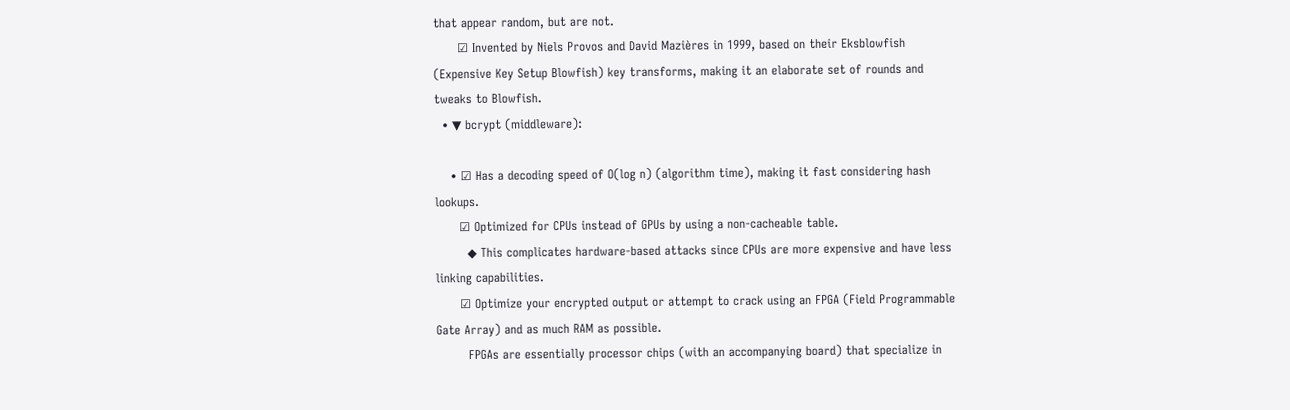that appear random, but are not.
      ☑ Invented by Niels Provos and David Mazières in 1999, based on their Eksblowfish (Expensive Key Setup Blowfish) key transforms, making it an elaborate set of rounds and tweaks to Blowfish.
  • ▼ bcrypt (middleware):

    • ☑ Has a decoding speed of O(log n) (algorithm time), making it fast considering hash lookups.
      ☑ Optimized for CPUs instead of GPUs by using a non-cacheable table.
        ◆ This complicates hardware-based attacks since CPUs are more expensive and have less linking capabilities.
      ☑ Optimize your encrypted output or attempt to crack using an FPGA (Field Programmable Gate Array) and as much RAM as possible.
        FPGAs are essentially processor chips (with an accompanying board) that specialize in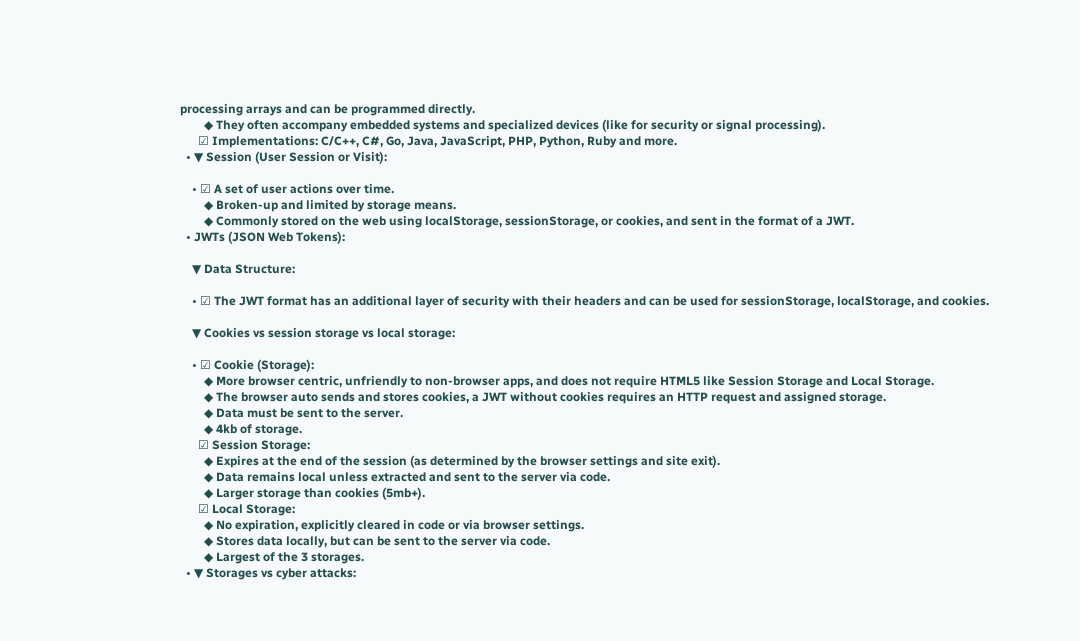processing arrays and can be programmed directly.
        ◆ They often accompany embedded systems and specialized devices (like for security or signal processing).
      ☑ Implementations: C/C++, C#, Go, Java, JavaScript, PHP, Python, Ruby and more.
  • ▼ Session (User Session or Visit):

    • ☑ A set of user actions over time.
        ◆ Broken-up and limited by storage means.
        ◆ Commonly stored on the web using localStorage, sessionStorage, or cookies, and sent in the format of a JWT.
  • JWTs (JSON Web Tokens):

    ▼ Data Structure:

    • ☑ The JWT format has an additional layer of security with their headers and can be used for sessionStorage, localStorage, and cookies.

    ▼ Cookies vs session storage vs local storage:

    • ☑ Cookie (Storage):
        ◆ More browser centric, unfriendly to non-browser apps, and does not require HTML5 like Session Storage and Local Storage.
        ◆ The browser auto sends and stores cookies, a JWT without cookies requires an HTTP request and assigned storage.
        ◆ Data must be sent to the server.
        ◆ 4kb of storage.
      ☑ Session Storage:
        ◆ Expires at the end of the session (as determined by the browser settings and site exit).
        ◆ Data remains local unless extracted and sent to the server via code.
        ◆ Larger storage than cookies (5mb+).
      ☑ Local Storage:
        ◆ No expiration, explicitly cleared in code or via browser settings.
        ◆ Stores data locally, but can be sent to the server via code.
        ◆ Largest of the 3 storages.
  • ▼ Storages vs cyber attacks: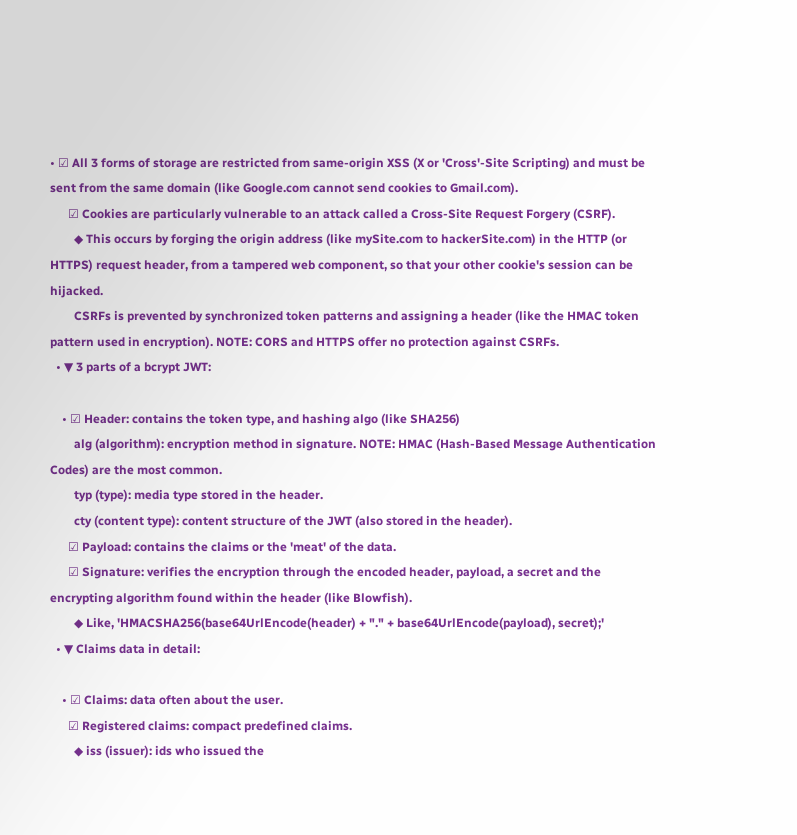• ☑ All 3 forms of storage are restricted from same-origin XSS (X or 'Cross'-Site Scripting) and must be sent from the same domain (like Google.com cannot send cookies to Gmail.com).
      ☑ Cookies are particularly vulnerable to an attack called a Cross-Site Request Forgery (CSRF).
        ◆ This occurs by forging the origin address (like mySite.com to hackerSite.com) in the HTTP (or HTTPS) request header, from a tampered web component, so that your other cookie's session can be hijacked.
        CSRFs is prevented by synchronized token patterns and assigning a header (like the HMAC token pattern used in encryption). NOTE: CORS and HTTPS offer no protection against CSRFs.
  • ▼ 3 parts of a bcrypt JWT:

    • ☑ Header: contains the token type, and hashing algo (like SHA256)
        alg (algorithm): encryption method in signature. NOTE: HMAC (Hash-Based Message Authentication Codes) are the most common.
        typ (type): media type stored in the header.
        cty (content type): content structure of the JWT (also stored in the header).
      ☑ Payload: contains the claims or the 'meat' of the data.
      ☑ Signature: verifies the encryption through the encoded header, payload, a secret and the encrypting algorithm found within the header (like Blowfish).
        ◆ Like, 'HMACSHA256(base64UrlEncode(header) + "." + base64UrlEncode(payload), secret);'
  • ▼ Claims data in detail:

    • ☑ Claims: data often about the user.
      ☑ Registered claims: compact predefined claims.
        ◆ iss (issuer): ids who issued the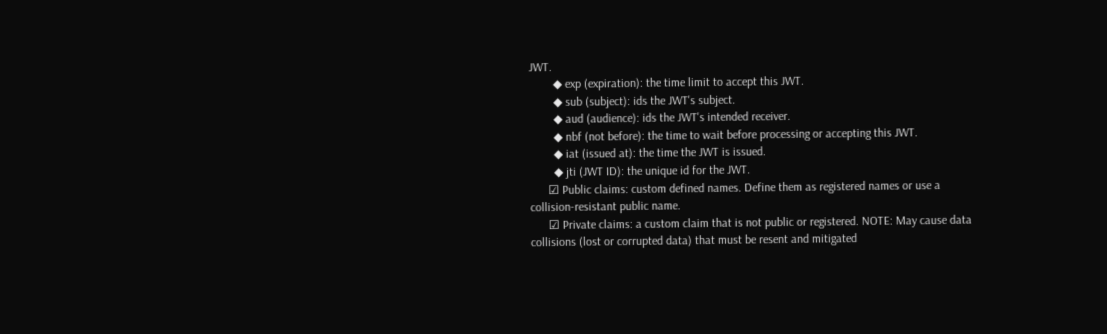JWT.
        ◆ exp (expiration): the time limit to accept this JWT.
        ◆ sub (subject): ids the JWT's subject.
        ◆ aud (audience): ids the JWT's intended receiver.
        ◆ nbf (not before): the time to wait before processing or accepting this JWT.
        ◆ iat (issued at): the time the JWT is issued.
        ◆ jti (JWT ID): the unique id for the JWT.
      ☑ Public claims: custom defined names. Define them as registered names or use a collision-resistant public name.
      ☑ Private claims: a custom claim that is not public or registered. NOTE: May cause data collisions (lost or corrupted data) that must be resent and mitigated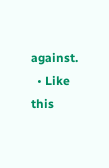against.
  • Like this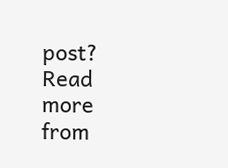post? Read more from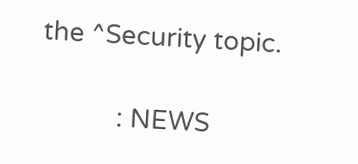the ^Security topic.

           : NEWS